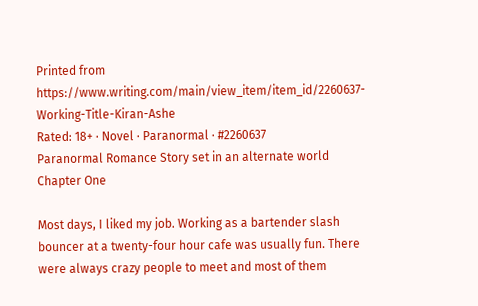Printed from https://www.writing.com/main/view_item/item_id/2260637-Working-Title-Kiran-Ashe
Rated: 18+ · Novel · Paranormal · #2260637
Paranormal Romance Story set in an alternate world
Chapter One

Most days, I liked my job. Working as a bartender slash bouncer at a twenty-four hour cafe was usually fun. There were always crazy people to meet and most of them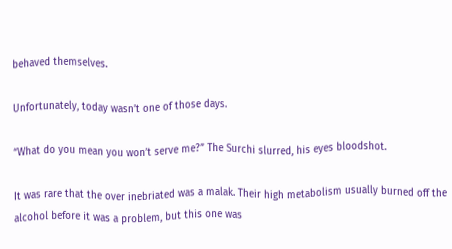behaved themselves.

Unfortunately, today wasn’t one of those days.

“What do you mean you won’t serve me?” The Surchi slurred, his eyes bloodshot.

It was rare that the over inebriated was a malak. Their high metabolism usually burned off the alcohol before it was a problem, but this one was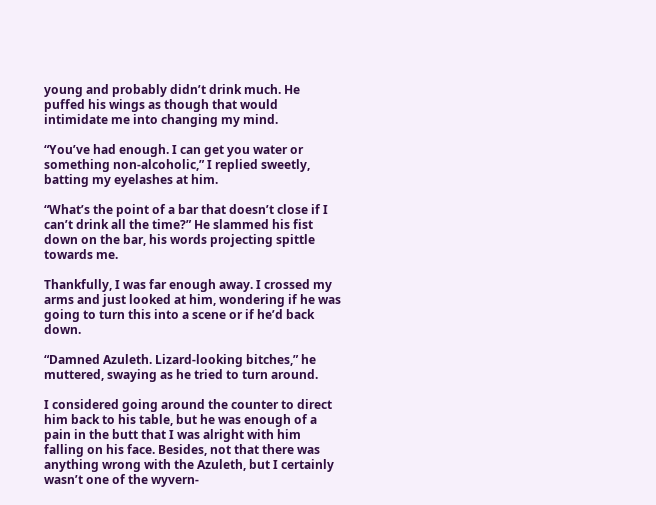young and probably didn’t drink much. He puffed his wings as though that would intimidate me into changing my mind.

“You’ve had enough. I can get you water or something non-alcoholic,” I replied sweetly, batting my eyelashes at him.

“What’s the point of a bar that doesn’t close if I can’t drink all the time?” He slammed his fist down on the bar, his words projecting spittle towards me.

Thankfully, I was far enough away. I crossed my arms and just looked at him, wondering if he was going to turn this into a scene or if he’d back down.

“Damned Azuleth. Lizard-looking bitches,” he muttered, swaying as he tried to turn around.

I considered going around the counter to direct him back to his table, but he was enough of a pain in the butt that I was alright with him falling on his face. Besides, not that there was anything wrong with the Azuleth, but I certainly wasn’t one of the wyvern-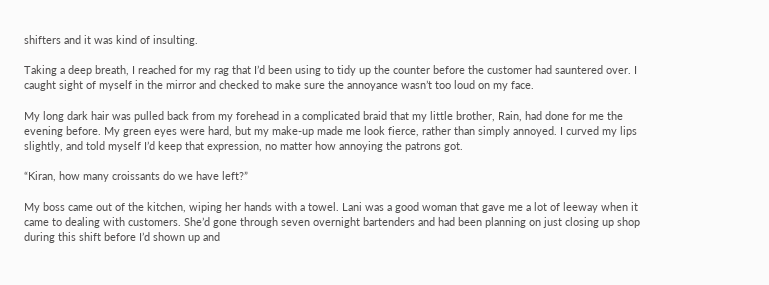shifters and it was kind of insulting.

Taking a deep breath, I reached for my rag that I’d been using to tidy up the counter before the customer had sauntered over. I caught sight of myself in the mirror and checked to make sure the annoyance wasn’t too loud on my face.

My long dark hair was pulled back from my forehead in a complicated braid that my little brother, Rain, had done for me the evening before. My green eyes were hard, but my make-up made me look fierce, rather than simply annoyed. I curved my lips slightly, and told myself I’d keep that expression, no matter how annoying the patrons got.

“Kiran, how many croissants do we have left?”

My boss came out of the kitchen, wiping her hands with a towel. Lani was a good woman that gave me a lot of leeway when it came to dealing with customers. She’d gone through seven overnight bartenders and had been planning on just closing up shop during this shift before I’d shown up and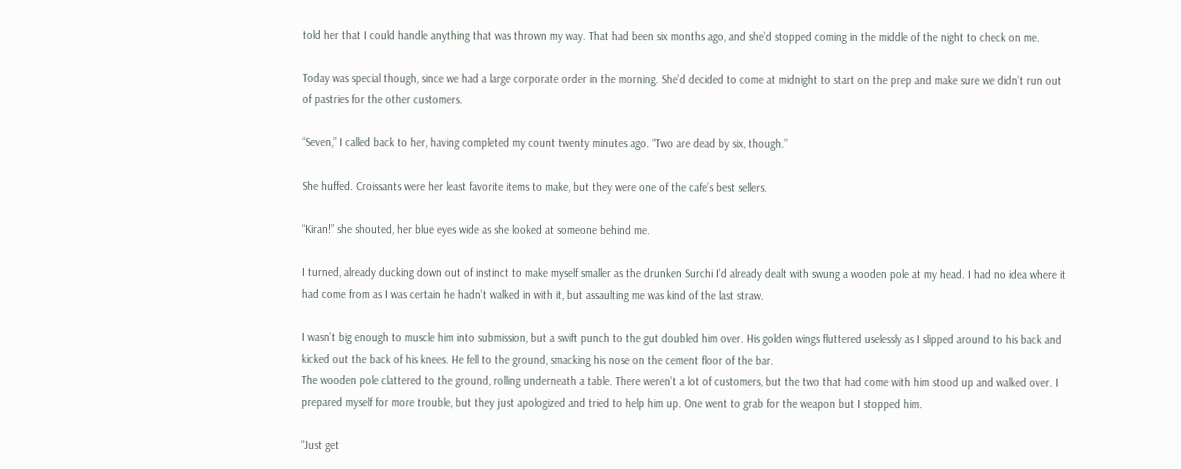told her that I could handle anything that was thrown my way. That had been six months ago, and she’d stopped coming in the middle of the night to check on me.

Today was special though, since we had a large corporate order in the morning. She’d decided to come at midnight to start on the prep and make sure we didn’t run out of pastries for the other customers.

“Seven,” I called back to her, having completed my count twenty minutes ago. “Two are dead by six, though.”

She huffed. Croissants were her least favorite items to make, but they were one of the cafe’s best sellers.

“Kiran!” she shouted, her blue eyes wide as she looked at someone behind me.

I turned, already ducking down out of instinct to make myself smaller as the drunken Surchi I’d already dealt with swung a wooden pole at my head. I had no idea where it had come from as I was certain he hadn’t walked in with it, but assaulting me was kind of the last straw.

I wasn’t big enough to muscle him into submission, but a swift punch to the gut doubled him over. His golden wings fluttered uselessly as I slipped around to his back and kicked out the back of his knees. He fell to the ground, smacking his nose on the cement floor of the bar.
The wooden pole clattered to the ground, rolling underneath a table. There weren’t a lot of customers, but the two that had come with him stood up and walked over. I prepared myself for more trouble, but they just apologized and tried to help him up. One went to grab for the weapon but I stopped him.

“Just get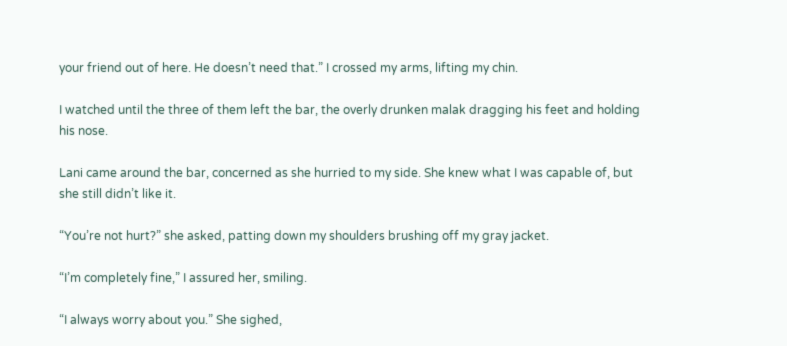your friend out of here. He doesn’t need that.” I crossed my arms, lifting my chin.

I watched until the three of them left the bar, the overly drunken malak dragging his feet and holding his nose.

Lani came around the bar, concerned as she hurried to my side. She knew what I was capable of, but she still didn’t like it.

“You’re not hurt?” she asked, patting down my shoulders brushing off my gray jacket.

“I’m completely fine,” I assured her, smiling.

“I always worry about you.” She sighed,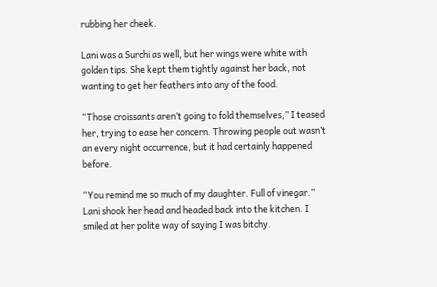rubbing her cheek.

Lani was a Surchi as well, but her wings were white with golden tips. She kept them tightly against her back, not wanting to get her feathers into any of the food.

“Those croissants aren’t going to fold themselves,” I teased her, trying to ease her concern. Throwing people out wasn’t an every night occurrence, but it had certainly happened before.

“You remind me so much of my daughter. Full of vinegar.” Lani shook her head and headed back into the kitchen. I smiled at her polite way of saying I was bitchy.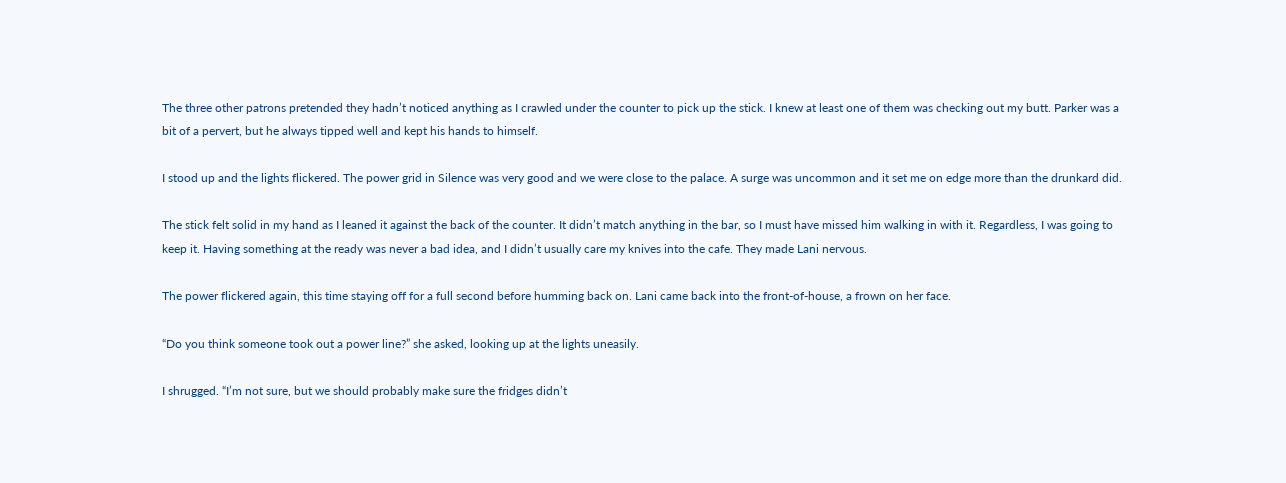The three other patrons pretended they hadn’t noticed anything as I crawled under the counter to pick up the stick. I knew at least one of them was checking out my butt. Parker was a bit of a pervert, but he always tipped well and kept his hands to himself.

I stood up and the lights flickered. The power grid in Silence was very good and we were close to the palace. A surge was uncommon and it set me on edge more than the drunkard did.

The stick felt solid in my hand as I leaned it against the back of the counter. It didn’t match anything in the bar, so I must have missed him walking in with it. Regardless, I was going to keep it. Having something at the ready was never a bad idea, and I didn’t usually care my knives into the cafe. They made Lani nervous.

The power flickered again, this time staying off for a full second before humming back on. Lani came back into the front-of-house, a frown on her face.

“Do you think someone took out a power line?” she asked, looking up at the lights uneasily.

I shrugged. “I’m not sure, but we should probably make sure the fridges didn’t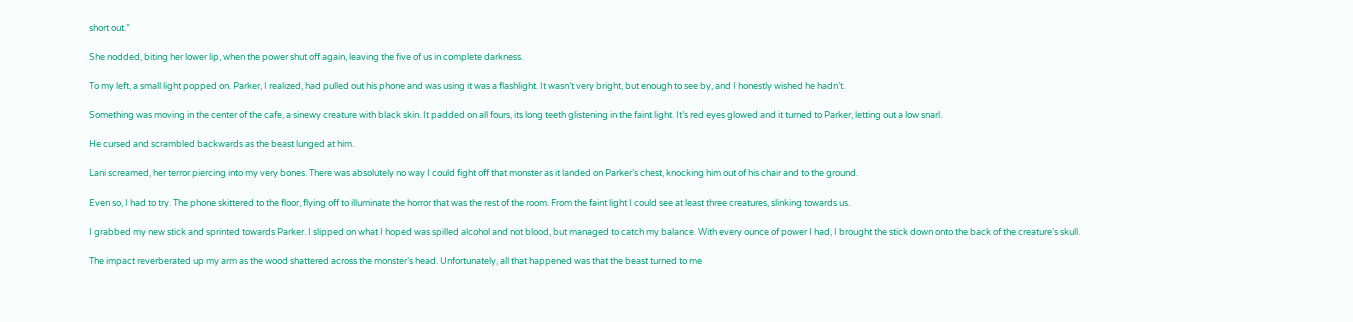short out.”

She nodded, biting her lower lip, when the power shut off again, leaving the five of us in complete darkness.

To my left, a small light popped on. Parker, I realized, had pulled out his phone and was using it was a flashlight. It wasn’t very bright, but enough to see by, and I honestly wished he hadn’t.

Something was moving in the center of the cafe, a sinewy creature with black skin. It padded on all fours, its long teeth glistening in the faint light. It’s red eyes glowed and it turned to Parker, letting out a low snarl.

He cursed and scrambled backwards as the beast lunged at him.

Lani screamed, her terror piercing into my very bones. There was absolutely no way I could fight off that monster as it landed on Parker’s chest, knocking him out of his chair and to the ground.

Even so, I had to try. The phone skittered to the floor, flying off to illuminate the horror that was the rest of the room. From the faint light I could see at least three creatures, slinking towards us.

I grabbed my new stick and sprinted towards Parker. I slipped on what I hoped was spilled alcohol and not blood, but managed to catch my balance. With every ounce of power I had, I brought the stick down onto the back of the creature’s skull.

The impact reverberated up my arm as the wood shattered across the monster’s head. Unfortunately, all that happened was that the beast turned to me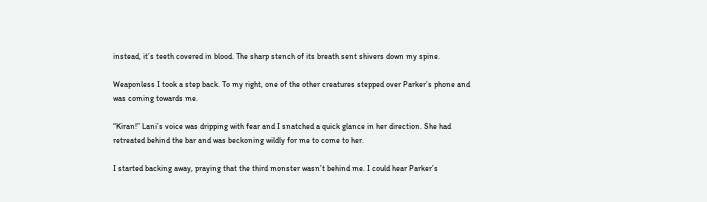instead, it’s teeth covered in blood. The sharp stench of its breath sent shivers down my spine.

Weaponless I took a step back. To my right, one of the other creatures stepped over Parker’s phone and was coming towards me.

“Kiran!” Lani’s voice was dripping with fear and I snatched a quick glance in her direction. She had retreated behind the bar and was beckoning wildly for me to come to her.

I started backing away, praying that the third monster wasn’t behind me. I could hear Parker’s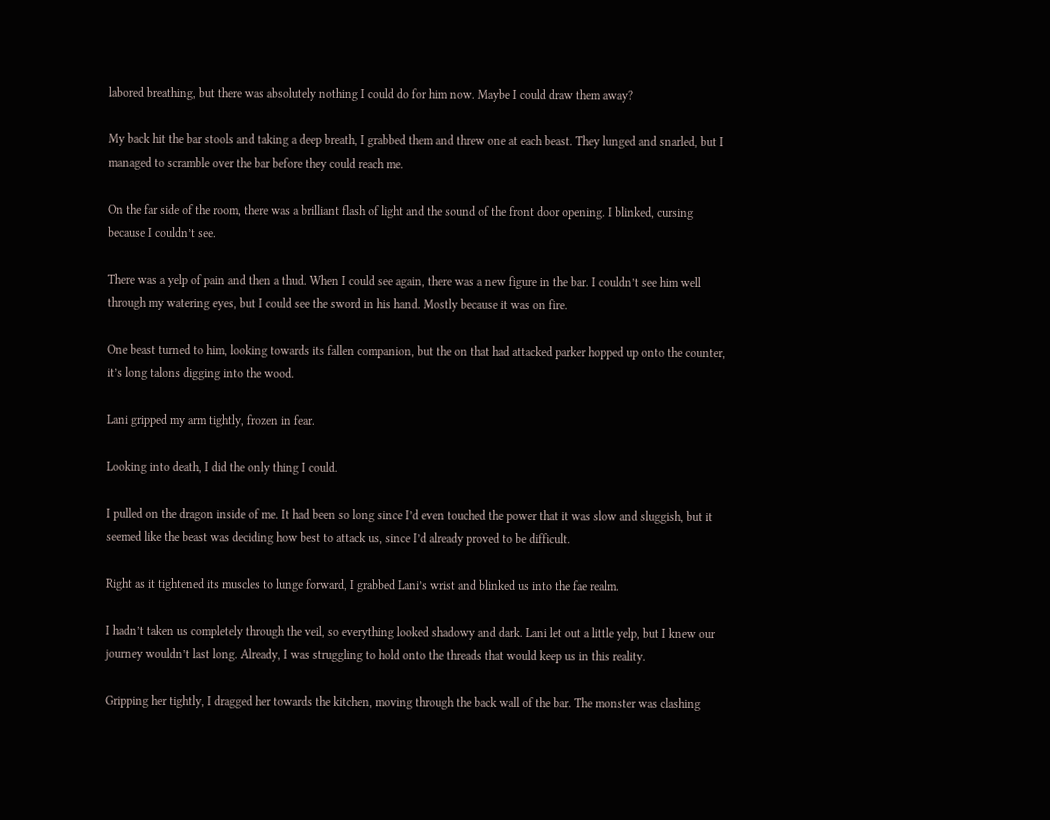labored breathing, but there was absolutely nothing I could do for him now. Maybe I could draw them away?

My back hit the bar stools and taking a deep breath, I grabbed them and threw one at each beast. They lunged and snarled, but I managed to scramble over the bar before they could reach me.

On the far side of the room, there was a brilliant flash of light and the sound of the front door opening. I blinked, cursing because I couldn’t see.

There was a yelp of pain and then a thud. When I could see again, there was a new figure in the bar. I couldn’t see him well through my watering eyes, but I could see the sword in his hand. Mostly because it was on fire.

One beast turned to him, looking towards its fallen companion, but the on that had attacked parker hopped up onto the counter, it’s long talons digging into the wood.

Lani gripped my arm tightly, frozen in fear.

Looking into death, I did the only thing I could.

I pulled on the dragon inside of me. It had been so long since I’d even touched the power that it was slow and sluggish, but it seemed like the beast was deciding how best to attack us, since I’d already proved to be difficult.

Right as it tightened its muscles to lunge forward, I grabbed Lani’s wrist and blinked us into the fae realm.

I hadn’t taken us completely through the veil, so everything looked shadowy and dark. Lani let out a little yelp, but I knew our journey wouldn’t last long. Already, I was struggling to hold onto the threads that would keep us in this reality.

Gripping her tightly, I dragged her towards the kitchen, moving through the back wall of the bar. The monster was clashing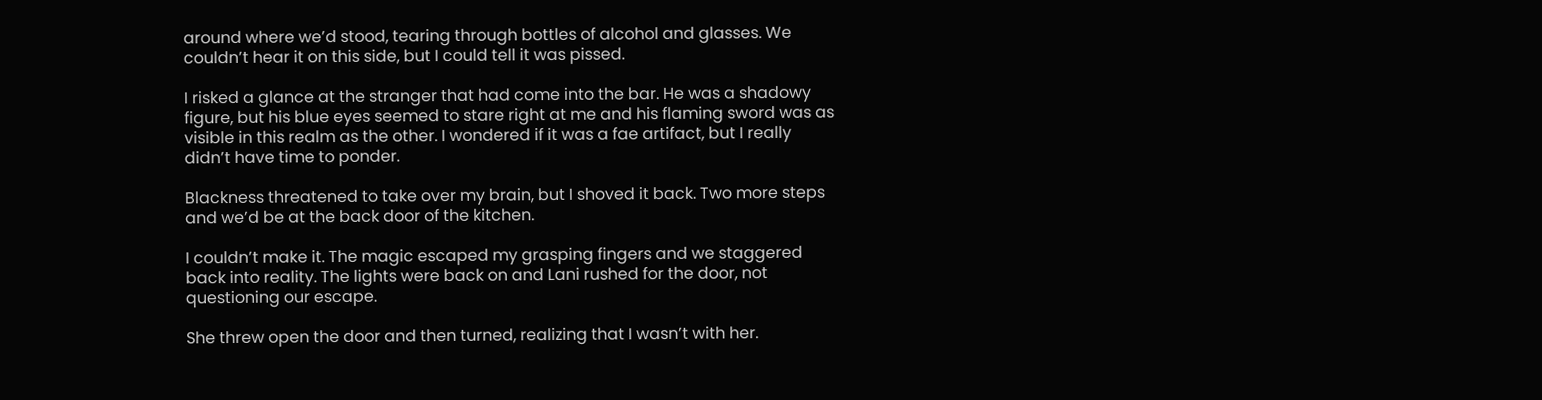around where we’d stood, tearing through bottles of alcohol and glasses. We couldn’t hear it on this side, but I could tell it was pissed.

I risked a glance at the stranger that had come into the bar. He was a shadowy figure, but his blue eyes seemed to stare right at me and his flaming sword was as visible in this realm as the other. I wondered if it was a fae artifact, but I really didn’t have time to ponder.

Blackness threatened to take over my brain, but I shoved it back. Two more steps and we’d be at the back door of the kitchen.

I couldn’t make it. The magic escaped my grasping fingers and we staggered back into reality. The lights were back on and Lani rushed for the door, not questioning our escape.

She threw open the door and then turned, realizing that I wasn’t with her.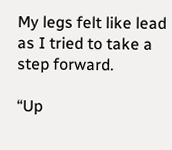My legs felt like lead as I tried to take a step forward.

“Up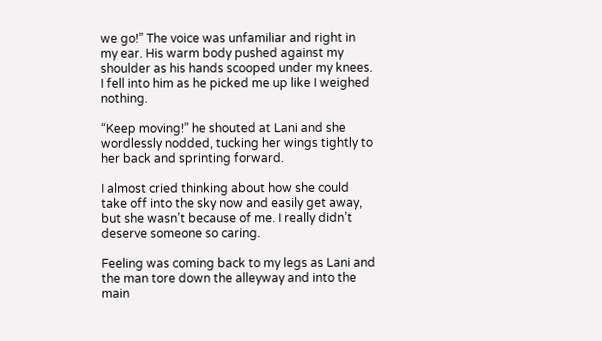we go!” The voice was unfamiliar and right in my ear. His warm body pushed against my shoulder as his hands scooped under my knees. I fell into him as he picked me up like I weighed nothing.

“Keep moving!” he shouted at Lani and she wordlessly nodded, tucking her wings tightly to her back and sprinting forward.

I almost cried thinking about how she could take off into the sky now and easily get away, but she wasn’t because of me. I really didn’t deserve someone so caring.

Feeling was coming back to my legs as Lani and the man tore down the alleyway and into the main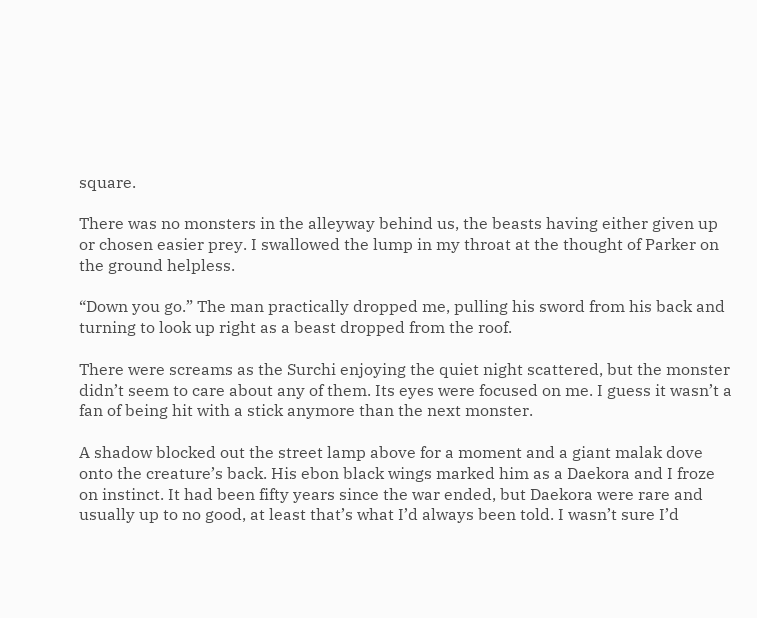square.

There was no monsters in the alleyway behind us, the beasts having either given up or chosen easier prey. I swallowed the lump in my throat at the thought of Parker on the ground helpless.

“Down you go.” The man practically dropped me, pulling his sword from his back and turning to look up right as a beast dropped from the roof.

There were screams as the Surchi enjoying the quiet night scattered, but the monster didn’t seem to care about any of them. Its eyes were focused on me. I guess it wasn’t a fan of being hit with a stick anymore than the next monster.

A shadow blocked out the street lamp above for a moment and a giant malak dove onto the creature’s back. His ebon black wings marked him as a Daekora and I froze on instinct. It had been fifty years since the war ended, but Daekora were rare and usually up to no good, at least that’s what I’d always been told. I wasn’t sure I’d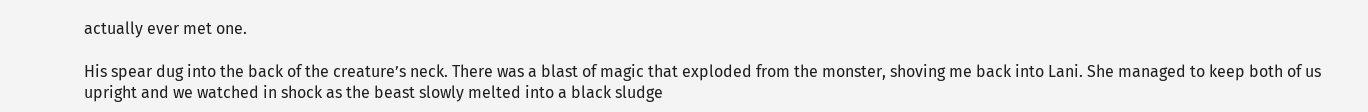actually ever met one.

His spear dug into the back of the creature’s neck. There was a blast of magic that exploded from the monster, shoving me back into Lani. She managed to keep both of us upright and we watched in shock as the beast slowly melted into a black sludge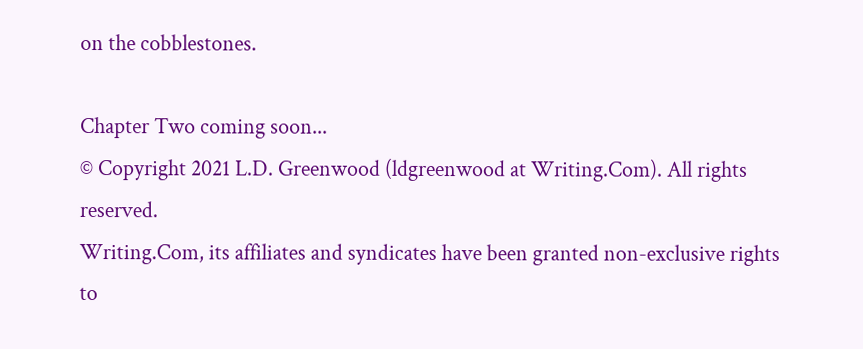on the cobblestones.

Chapter Two coming soon...
© Copyright 2021 L.D. Greenwood (ldgreenwood at Writing.Com). All rights reserved.
Writing.Com, its affiliates and syndicates have been granted non-exclusive rights to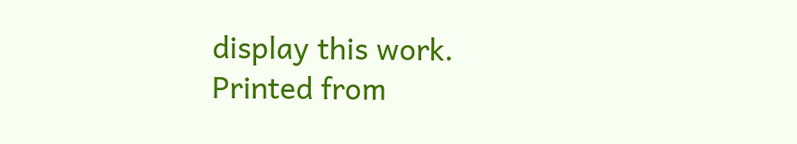display this work.
Printed from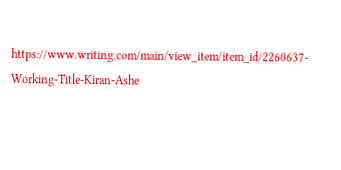https://www.writing.com/main/view_item/item_id/2260637-Working-Title-Kiran-Ashe